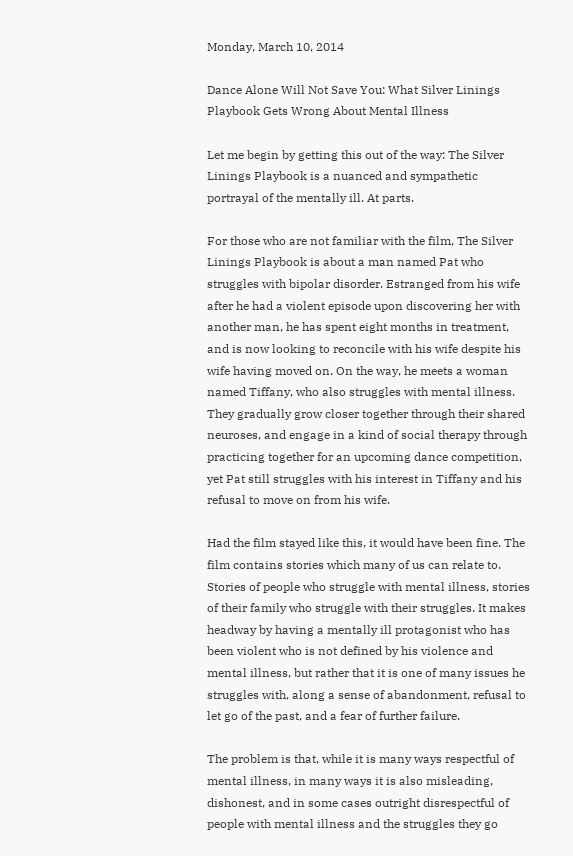Monday, March 10, 2014

Dance Alone Will Not Save You: What Silver Linings Playbook Gets Wrong About Mental Illness

Let me begin by getting this out of the way: The Silver Linings Playbook is a nuanced and sympathetic portrayal of the mentally ill. At parts.

For those who are not familiar with the film, The Silver Linings Playbook is about a man named Pat who struggles with bipolar disorder. Estranged from his wife after he had a violent episode upon discovering her with another man, he has spent eight months in treatment, and is now looking to reconcile with his wife despite his wife having moved on. On the way, he meets a woman named Tiffany, who also struggles with mental illness. They gradually grow closer together through their shared neuroses, and engage in a kind of social therapy through practicing together for an upcoming dance competition, yet Pat still struggles with his interest in Tiffany and his refusal to move on from his wife.

Had the film stayed like this, it would have been fine. The film contains stories which many of us can relate to. Stories of people who struggle with mental illness, stories of their family who struggle with their struggles. It makes headway by having a mentally ill protagonist who has been violent who is not defined by his violence and mental illness, but rather that it is one of many issues he struggles with, along a sense of abandonment, refusal to let go of the past, and a fear of further failure.

The problem is that, while it is many ways respectful of mental illness, in many ways it is also misleading, dishonest, and in some cases outright disrespectful of people with mental illness and the struggles they go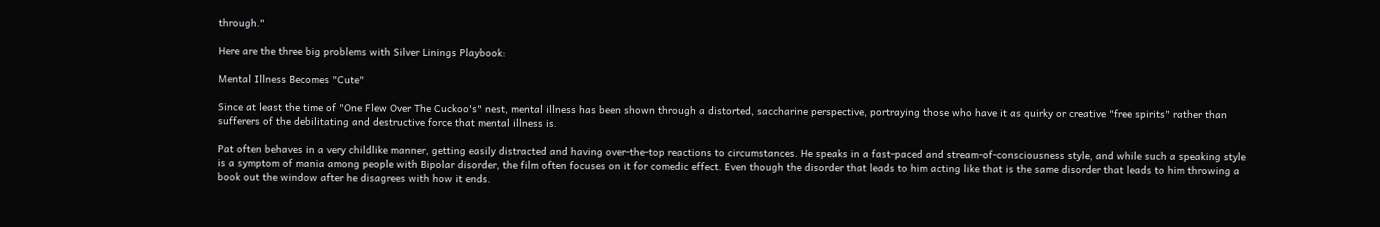through."

Here are the three big problems with Silver Linings Playbook:

Mental Illness Becomes "Cute"

Since at least the time of "One Flew Over The Cuckoo's" nest, mental illness has been shown through a distorted, saccharine perspective, portraying those who have it as quirky or creative "free spirits" rather than sufferers of the debilitating and destructive force that mental illness is.

Pat often behaves in a very childlike manner, getting easily distracted and having over-the-top reactions to circumstances. He speaks in a fast-paced and stream-of-consciousness style, and while such a speaking style is a symptom of mania among people with Bipolar disorder, the film often focuses on it for comedic effect. Even though the disorder that leads to him acting like that is the same disorder that leads to him throwing a book out the window after he disagrees with how it ends.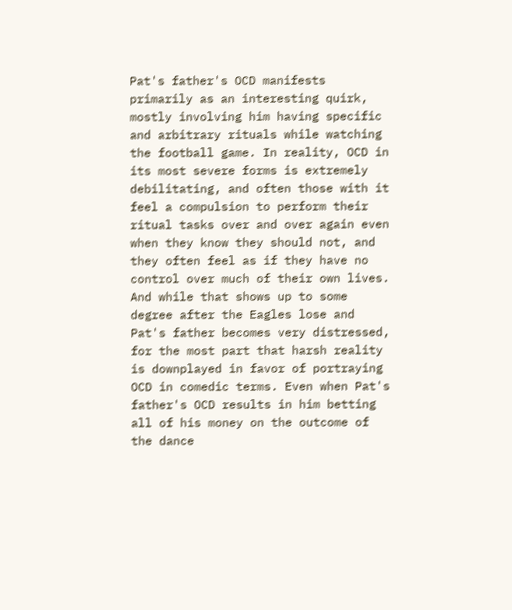Pat's father's OCD manifests primarily as an interesting quirk, mostly involving him having specific and arbitrary rituals while watching the football game. In reality, OCD in its most severe forms is extremely debilitating, and often those with it feel a compulsion to perform their ritual tasks over and over again even when they know they should not, and they often feel as if they have no control over much of their own lives. And while that shows up to some degree after the Eagles lose and Pat's father becomes very distressed, for the most part that harsh reality is downplayed in favor of portraying OCD in comedic terms. Even when Pat's father's OCD results in him betting all of his money on the outcome of the dance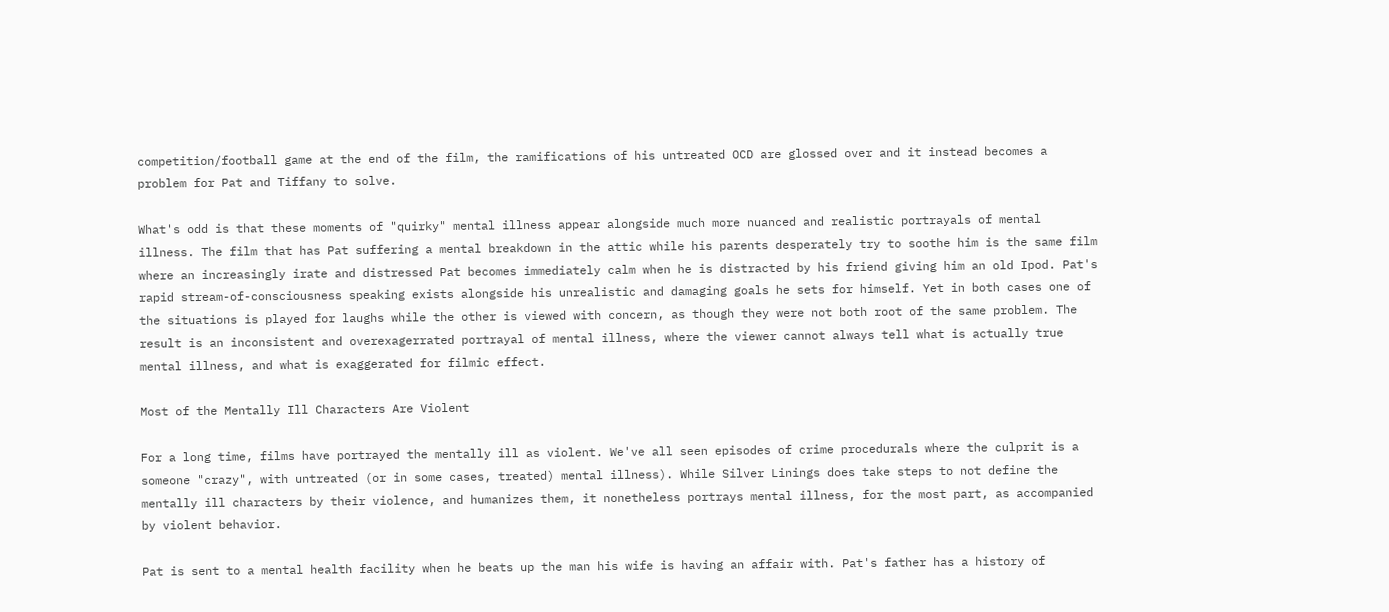competition/football game at the end of the film, the ramifications of his untreated OCD are glossed over and it instead becomes a problem for Pat and Tiffany to solve.

What's odd is that these moments of "quirky" mental illness appear alongside much more nuanced and realistic portrayals of mental illness. The film that has Pat suffering a mental breakdown in the attic while his parents desperately try to soothe him is the same film where an increasingly irate and distressed Pat becomes immediately calm when he is distracted by his friend giving him an old Ipod. Pat's rapid stream-of-consciousness speaking exists alongside his unrealistic and damaging goals he sets for himself. Yet in both cases one of the situations is played for laughs while the other is viewed with concern, as though they were not both root of the same problem. The result is an inconsistent and overexagerrated portrayal of mental illness, where the viewer cannot always tell what is actually true mental illness, and what is exaggerated for filmic effect.

Most of the Mentally Ill Characters Are Violent

For a long time, films have portrayed the mentally ill as violent. We've all seen episodes of crime procedurals where the culprit is a someone "crazy", with untreated (or in some cases, treated) mental illness). While Silver Linings does take steps to not define the mentally ill characters by their violence, and humanizes them, it nonetheless portrays mental illness, for the most part, as accompanied by violent behavior.

Pat is sent to a mental health facility when he beats up the man his wife is having an affair with. Pat's father has a history of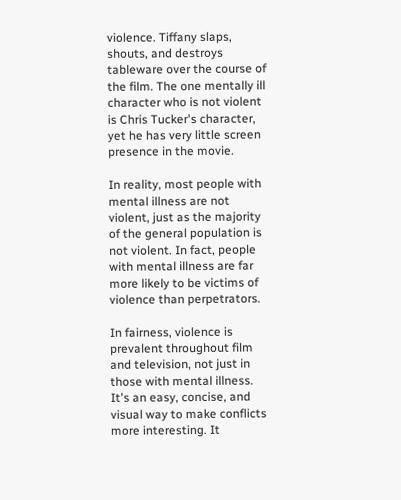violence. Tiffany slaps, shouts, and destroys tableware over the course of the film. The one mentally ill character who is not violent is Chris Tucker's character, yet he has very little screen presence in the movie.

In reality, most people with mental illness are not violent, just as the majority of the general population is not violent. In fact, people with mental illness are far more likely to be victims of violence than perpetrators.

In fairness, violence is prevalent throughout film and television, not just in those with mental illness. It's an easy, concise, and visual way to make conflicts more interesting. It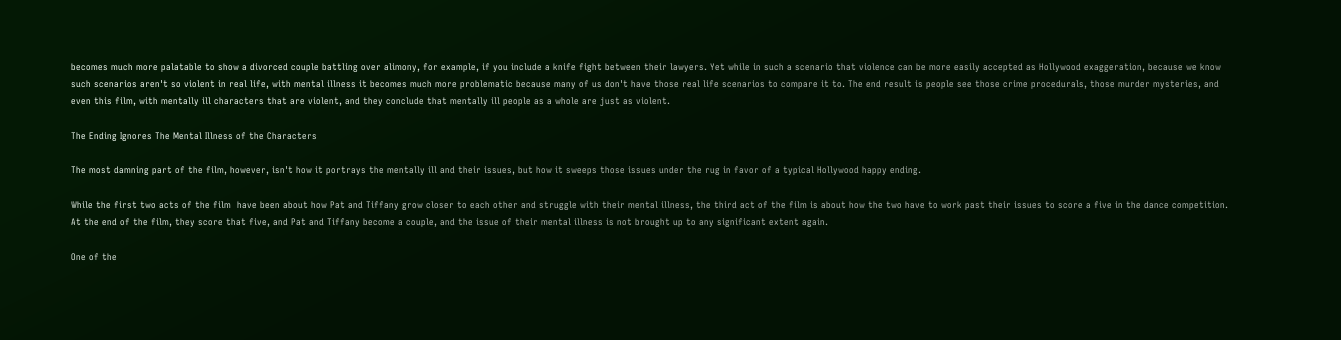becomes much more palatable to show a divorced couple battling over alimony, for example, if you include a knife fight between their lawyers. Yet while in such a scenario that violence can be more easily accepted as Hollywood exaggeration, because we know such scenarios aren't so violent in real life, with mental illness it becomes much more problematic because many of us don't have those real life scenarios to compare it to. The end result is people see those crime procedurals, those murder mysteries, and even this film, with mentally ill characters that are violent, and they conclude that mentally ill people as a whole are just as violent.

The Ending Ignores The Mental Illness of the Characters

The most damning part of the film, however, isn't how it portrays the mentally ill and their issues, but how it sweeps those issues under the rug in favor of a typical Hollywood happy ending.

While the first two acts of the film  have been about how Pat and Tiffany grow closer to each other and struggle with their mental illness, the third act of the film is about how the two have to work past their issues to score a five in the dance competition. At the end of the film, they score that five, and Pat and Tiffany become a couple, and the issue of their mental illness is not brought up to any significant extent again.

One of the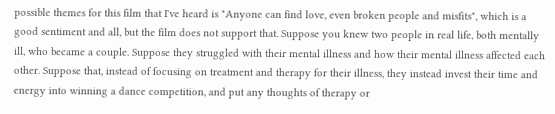possible themes for this film that I've heard is "Anyone can find love, even broken people and misfits", which is a good sentiment and all, but the film does not support that. Suppose you knew two people in real life, both mentally ill, who became a couple. Suppose they struggled with their mental illness and how their mental illness affected each other. Suppose that, instead of focusing on treatment and therapy for their illness, they instead invest their time and energy into winning a dance competition, and put any thoughts of therapy or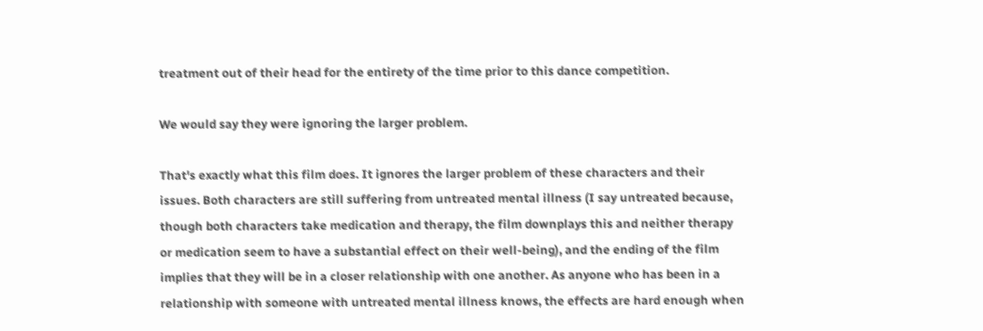treatment out of their head for the entirety of the time prior to this dance competition.

We would say they were ignoring the larger problem.

That's exactly what this film does. It ignores the larger problem of these characters and their issues. Both characters are still suffering from untreated mental illness (I say untreated because, though both characters take medication and therapy, the film downplays this and neither therapy or medication seem to have a substantial effect on their well-being), and the ending of the film implies that they will be in a closer relationship with one another. As anyone who has been in a relationship with someone with untreated mental illness knows, the effects are hard enough when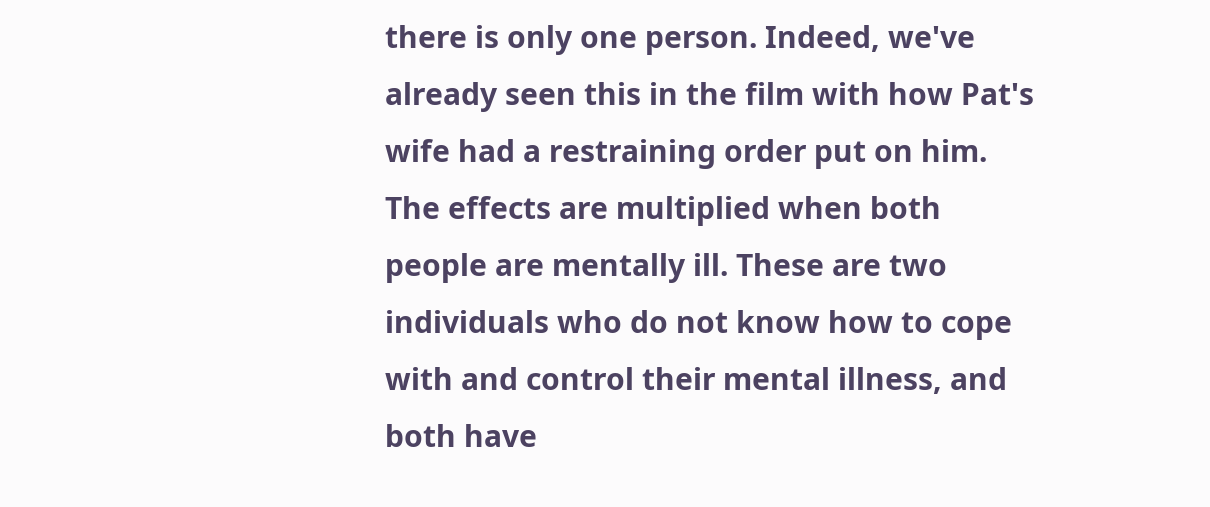there is only one person. Indeed, we've already seen this in the film with how Pat's wife had a restraining order put on him. The effects are multiplied when both people are mentally ill. These are two individuals who do not know how to cope with and control their mental illness, and both have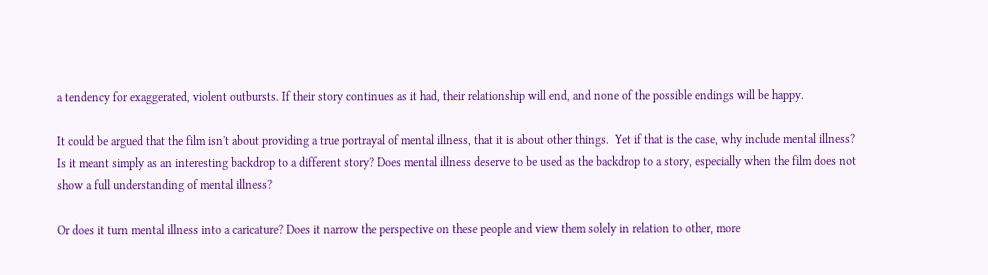a tendency for exaggerated, violent outbursts. If their story continues as it had, their relationship will end, and none of the possible endings will be happy.

It could be argued that the film isn't about providing a true portrayal of mental illness, that it is about other things.  Yet if that is the case, why include mental illness? Is it meant simply as an interesting backdrop to a different story? Does mental illness deserve to be used as the backdrop to a story, especially when the film does not show a full understanding of mental illness?

Or does it turn mental illness into a caricature? Does it narrow the perspective on these people and view them solely in relation to other, more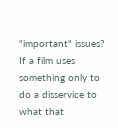"important" issues? If a film uses something only to do a disservice to what that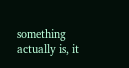something actually is, it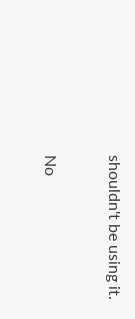shouldn't be using it.

No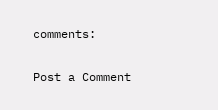comments:

Post a Comment